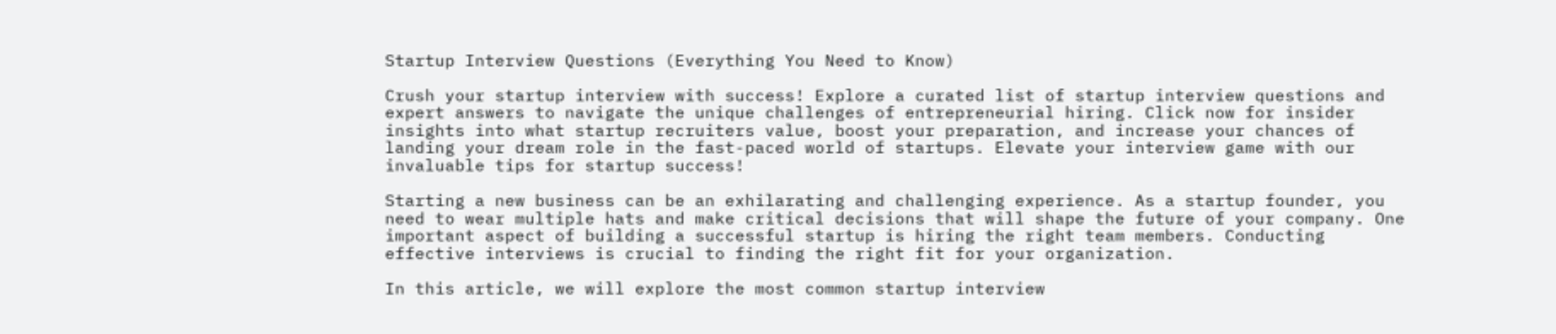Startup Interview Questions (Everything You Need to Know)

Crush your startup interview with success! Explore a curated list of startup interview questions and expert answers to navigate the unique challenges of entrepreneurial hiring. Click now for insider insights into what startup recruiters value, boost your preparation, and increase your chances of landing your dream role in the fast-paced world of startups. Elevate your interview game with our invaluable tips for startup success!

Starting a new business can be an exhilarating and challenging experience. As a startup founder, you need to wear multiple hats and make critical decisions that will shape the future of your company. One important aspect of building a successful startup is hiring the right team members. Conducting effective interviews is crucial to finding the right fit for your organization.

In this article, we will explore the most common startup interview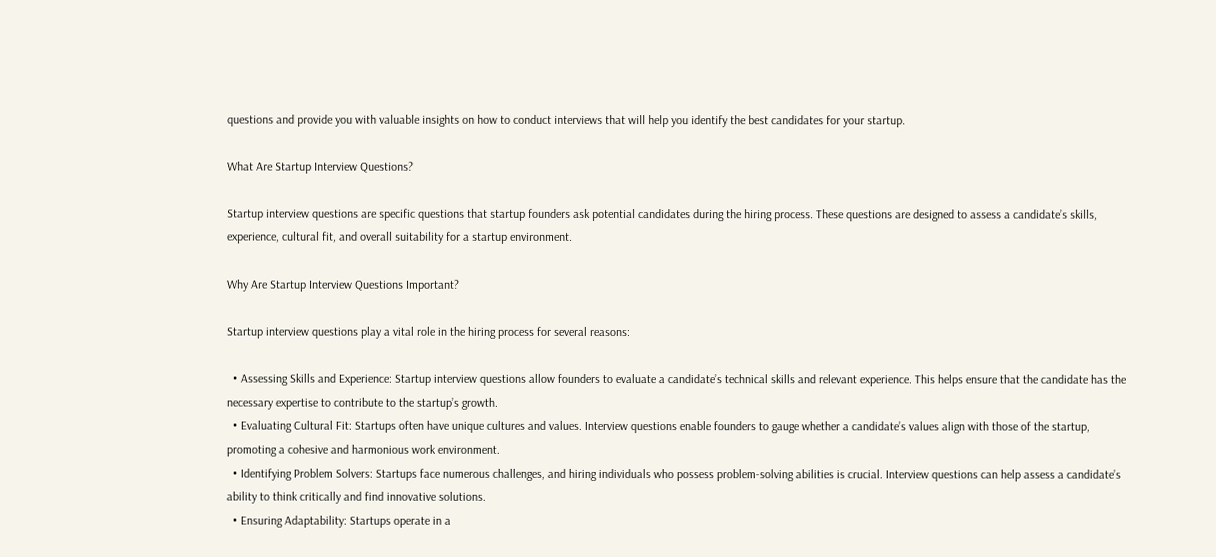questions and provide you with valuable insights on how to conduct interviews that will help you identify the best candidates for your startup.

What Are Startup Interview Questions?

Startup interview questions are specific questions that startup founders ask potential candidates during the hiring process. These questions are designed to assess a candidate’s skills, experience, cultural fit, and overall suitability for a startup environment.

Why Are Startup Interview Questions Important?

Startup interview questions play a vital role in the hiring process for several reasons:

  • Assessing Skills and Experience: Startup interview questions allow founders to evaluate a candidate’s technical skills and relevant experience. This helps ensure that the candidate has the necessary expertise to contribute to the startup’s growth.
  • Evaluating Cultural Fit: Startups often have unique cultures and values. Interview questions enable founders to gauge whether a candidate’s values align with those of the startup, promoting a cohesive and harmonious work environment.
  • Identifying Problem Solvers: Startups face numerous challenges, and hiring individuals who possess problem-solving abilities is crucial. Interview questions can help assess a candidate’s ability to think critically and find innovative solutions.
  • Ensuring Adaptability: Startups operate in a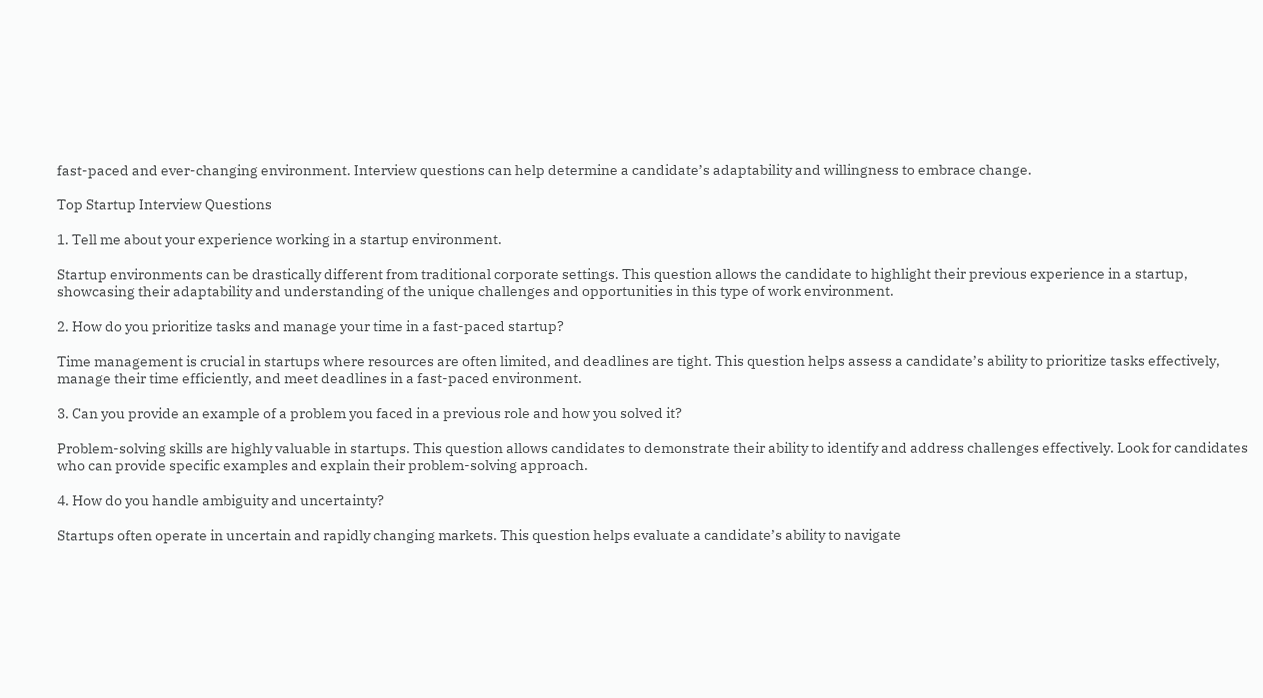fast-paced and ever-changing environment. Interview questions can help determine a candidate’s adaptability and willingness to embrace change.

Top Startup Interview Questions

1. Tell me about your experience working in a startup environment.

Startup environments can be drastically different from traditional corporate settings. This question allows the candidate to highlight their previous experience in a startup, showcasing their adaptability and understanding of the unique challenges and opportunities in this type of work environment.

2. How do you prioritize tasks and manage your time in a fast-paced startup?

Time management is crucial in startups where resources are often limited, and deadlines are tight. This question helps assess a candidate’s ability to prioritize tasks effectively, manage their time efficiently, and meet deadlines in a fast-paced environment.

3. Can you provide an example of a problem you faced in a previous role and how you solved it?

Problem-solving skills are highly valuable in startups. This question allows candidates to demonstrate their ability to identify and address challenges effectively. Look for candidates who can provide specific examples and explain their problem-solving approach.

4. How do you handle ambiguity and uncertainty?

Startups often operate in uncertain and rapidly changing markets. This question helps evaluate a candidate’s ability to navigate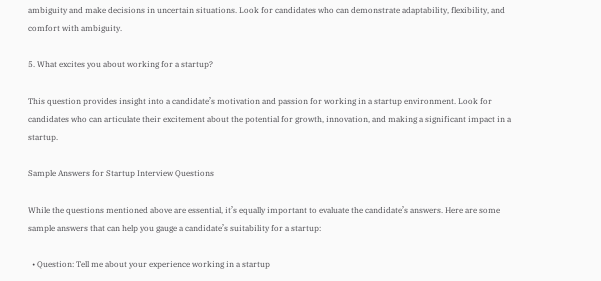ambiguity and make decisions in uncertain situations. Look for candidates who can demonstrate adaptability, flexibility, and comfort with ambiguity.

5. What excites you about working for a startup?

This question provides insight into a candidate’s motivation and passion for working in a startup environment. Look for candidates who can articulate their excitement about the potential for growth, innovation, and making a significant impact in a startup.

Sample Answers for Startup Interview Questions

While the questions mentioned above are essential, it’s equally important to evaluate the candidate’s answers. Here are some sample answers that can help you gauge a candidate’s suitability for a startup:

  • Question: Tell me about your experience working in a startup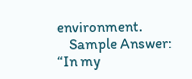environment.
    Sample Answer: “In my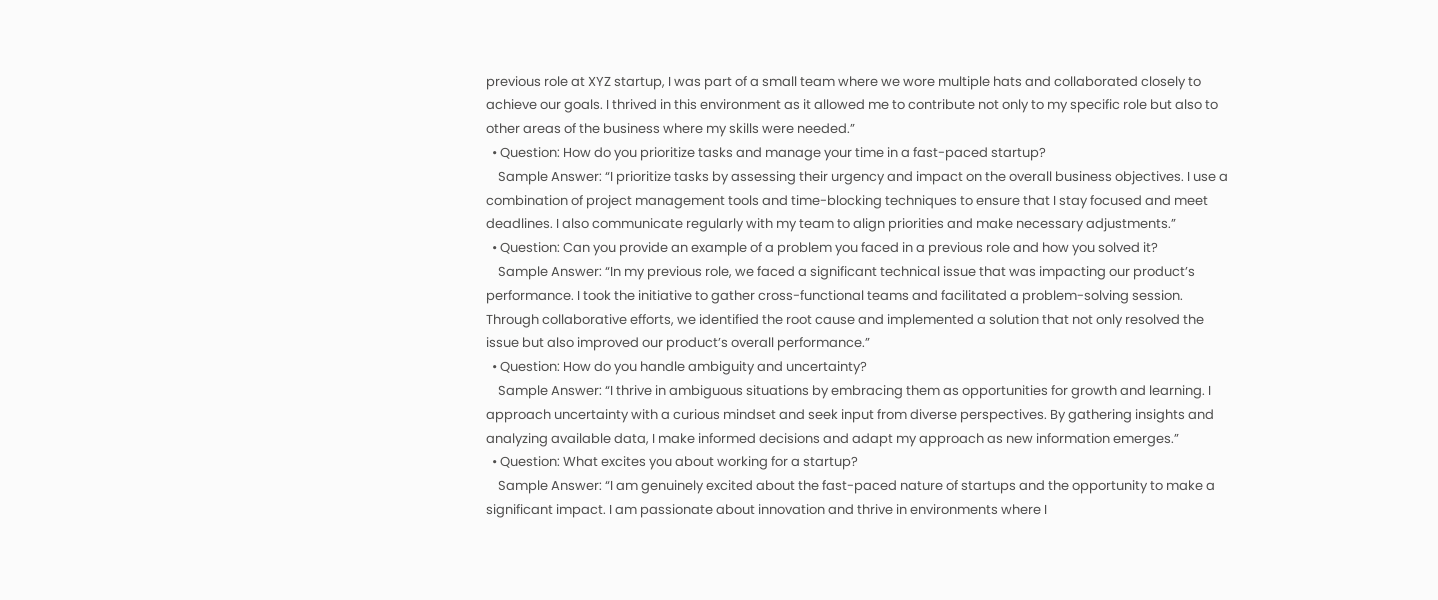previous role at XYZ startup, I was part of a small team where we wore multiple hats and collaborated closely to achieve our goals. I thrived in this environment as it allowed me to contribute not only to my specific role but also to other areas of the business where my skills were needed.”
  • Question: How do you prioritize tasks and manage your time in a fast-paced startup?
    Sample Answer: “I prioritize tasks by assessing their urgency and impact on the overall business objectives. I use a combination of project management tools and time-blocking techniques to ensure that I stay focused and meet deadlines. I also communicate regularly with my team to align priorities and make necessary adjustments.”
  • Question: Can you provide an example of a problem you faced in a previous role and how you solved it?
    Sample Answer: “In my previous role, we faced a significant technical issue that was impacting our product’s performance. I took the initiative to gather cross-functional teams and facilitated a problem-solving session. Through collaborative efforts, we identified the root cause and implemented a solution that not only resolved the issue but also improved our product’s overall performance.”
  • Question: How do you handle ambiguity and uncertainty?
    Sample Answer: “I thrive in ambiguous situations by embracing them as opportunities for growth and learning. I approach uncertainty with a curious mindset and seek input from diverse perspectives. By gathering insights and analyzing available data, I make informed decisions and adapt my approach as new information emerges.”
  • Question: What excites you about working for a startup?
    Sample Answer: “I am genuinely excited about the fast-paced nature of startups and the opportunity to make a significant impact. I am passionate about innovation and thrive in environments where I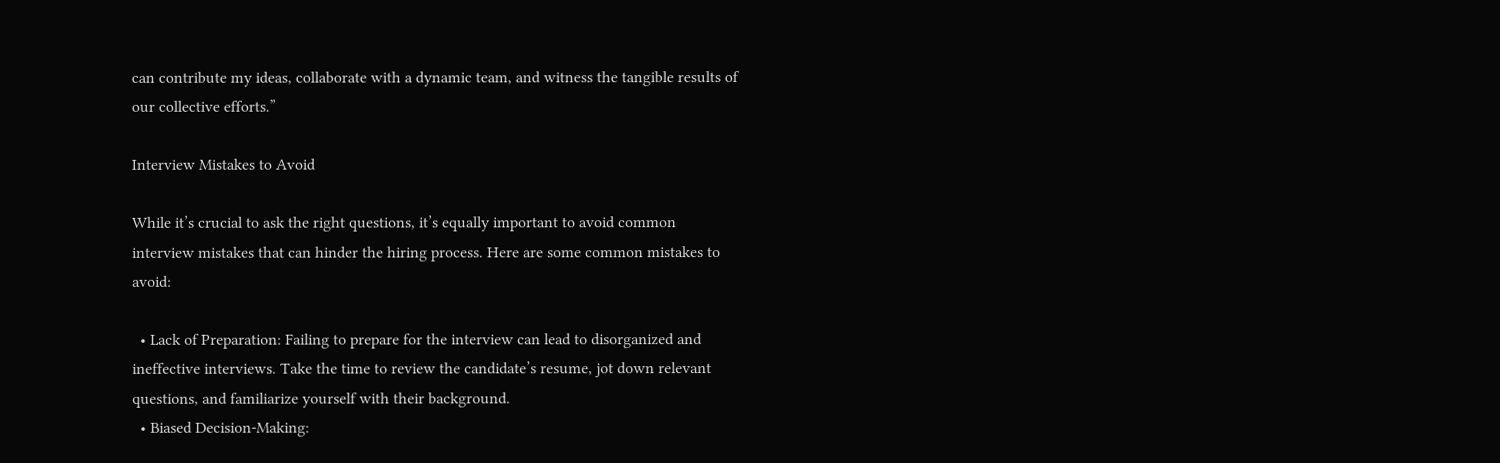can contribute my ideas, collaborate with a dynamic team, and witness the tangible results of our collective efforts.”

Interview Mistakes to Avoid

While it’s crucial to ask the right questions, it’s equally important to avoid common interview mistakes that can hinder the hiring process. Here are some common mistakes to avoid:

  • Lack of Preparation: Failing to prepare for the interview can lead to disorganized and ineffective interviews. Take the time to review the candidate’s resume, jot down relevant questions, and familiarize yourself with their background.
  • Biased Decision-Making: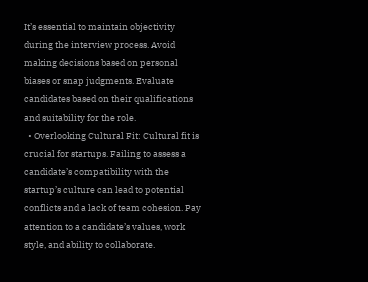It’s essential to maintain objectivity during the interview process. Avoid making decisions based on personal biases or snap judgments. Evaluate candidates based on their qualifications and suitability for the role.
  • Overlooking Cultural Fit: Cultural fit is crucial for startups. Failing to assess a candidate’s compatibility with the startup’s culture can lead to potential conflicts and a lack of team cohesion. Pay attention to a candidate’s values, work style, and ability to collaborate.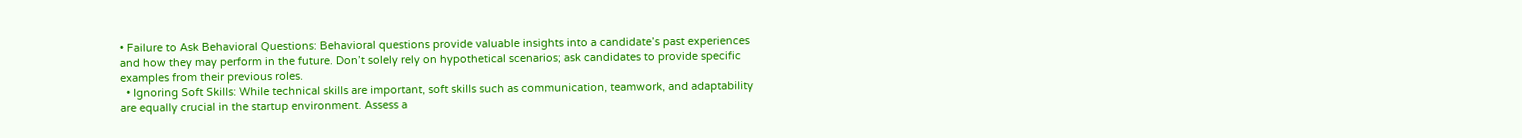• Failure to Ask Behavioral Questions: Behavioral questions provide valuable insights into a candidate’s past experiences and how they may perform in the future. Don’t solely rely on hypothetical scenarios; ask candidates to provide specific examples from their previous roles.
  • Ignoring Soft Skills: While technical skills are important, soft skills such as communication, teamwork, and adaptability are equally crucial in the startup environment. Assess a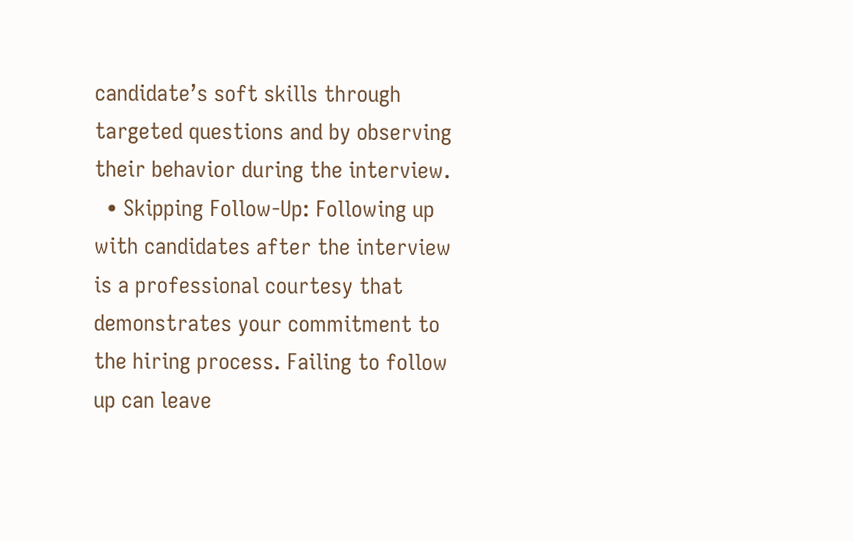candidate’s soft skills through targeted questions and by observing their behavior during the interview.
  • Skipping Follow-Up: Following up with candidates after the interview is a professional courtesy that demonstrates your commitment to the hiring process. Failing to follow up can leave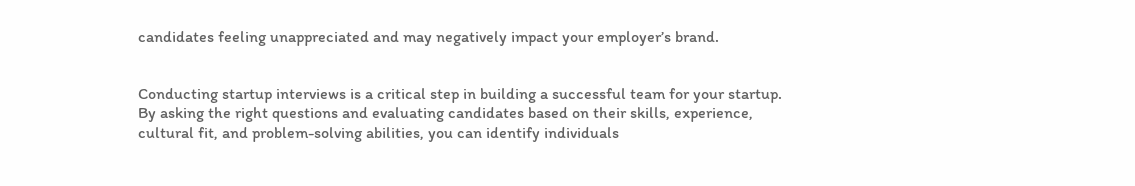candidates feeling unappreciated and may negatively impact your employer’s brand.


Conducting startup interviews is a critical step in building a successful team for your startup. By asking the right questions and evaluating candidates based on their skills, experience, cultural fit, and problem-solving abilities, you can identify individuals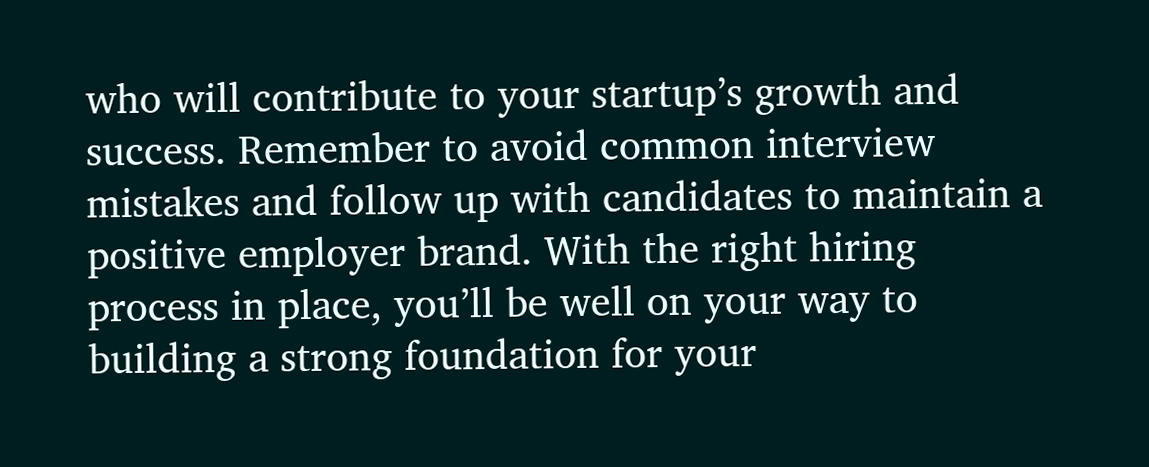who will contribute to your startup’s growth and success. Remember to avoid common interview mistakes and follow up with candidates to maintain a positive employer brand. With the right hiring process in place, you’ll be well on your way to building a strong foundation for your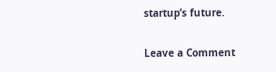startup’s future.

Leave a Comment